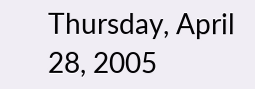Thursday, April 28, 2005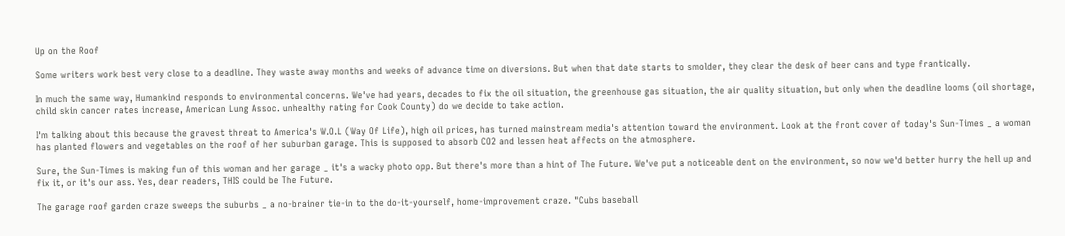Up on the Roof

Some writers work best very close to a deadline. They waste away months and weeks of advance time on diversions. But when that date starts to smolder, they clear the desk of beer cans and type frantically.

In much the same way, Humankind responds to environmental concerns. We've had years, decades to fix the oil situation, the greenhouse gas situation, the air quality situation, but only when the deadline looms (oil shortage, child skin cancer rates increase, American Lung Assoc. unhealthy rating for Cook County) do we decide to take action.

I'm talking about this because the gravest threat to America's W.O.L (Way Of Life), high oil prices, has turned mainstream media's attention toward the environment. Look at the front cover of today's Sun-Times _ a woman has planted flowers and vegetables on the roof of her suburban garage. This is supposed to absorb CO2 and lessen heat affects on the atmosphere.

Sure, the Sun-Times is making fun of this woman and her garage _ it's a wacky photo opp. But there's more than a hint of The Future. We've put a noticeable dent on the environment, so now we'd better hurry the hell up and fix it, or it's our ass. Yes, dear readers, THIS could be The Future.

The garage roof garden craze sweeps the suburbs _ a no-brainer tie-in to the do-it-yourself, home-improvement craze. "Cubs baseball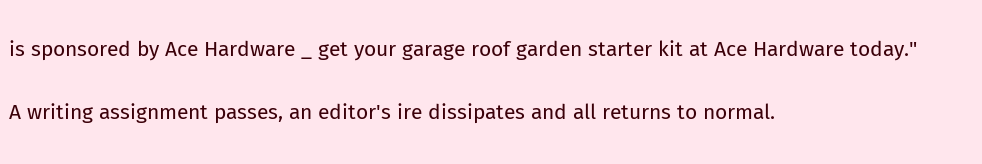is sponsored by Ace Hardware _ get your garage roof garden starter kit at Ace Hardware today."

A writing assignment passes, an editor's ire dissipates and all returns to normal.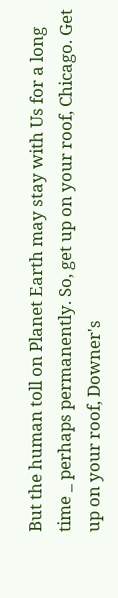But the human toll on Planet Earth may stay with Us for a long time _ perhaps permanently. So, get up on your roof, Chicago. Get up on your roof, Downer's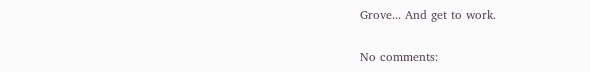Grove... And get to work.

No comments: